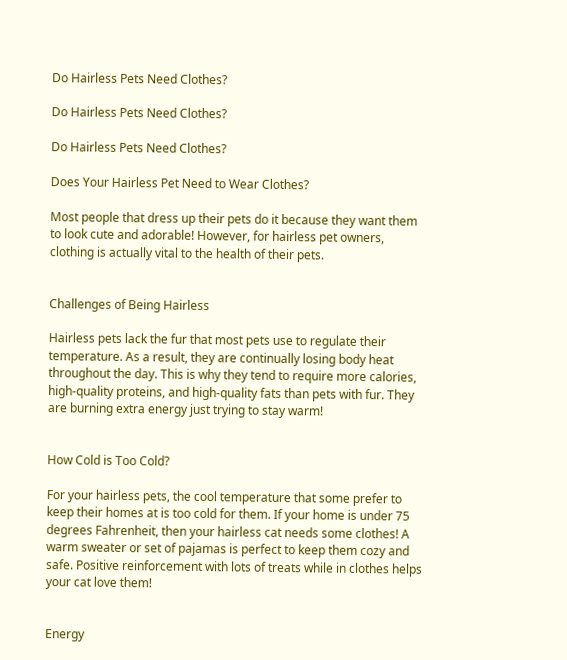Do Hairless Pets Need Clothes?

Do Hairless Pets Need Clothes?

Do Hairless Pets Need Clothes?

Does Your Hairless Pet Need to Wear Clothes?

Most people that dress up their pets do it because they want them to look cute and adorable! However, for hairless pet owners, clothing is actually vital to the health of their pets.


Challenges of Being Hairless

Hairless pets lack the fur that most pets use to regulate their temperature. As a result, they are continually losing body heat throughout the day. This is why they tend to require more calories, high-quality proteins, and high-quality fats than pets with fur. They are burning extra energy just trying to stay warm!


How Cold is Too Cold?

For your hairless pets, the cool temperature that some prefer to keep their homes at is too cold for them. If your home is under 75 degrees Fahrenheit, then your hairless cat needs some clothes! A warm sweater or set of pajamas is perfect to keep them cozy and safe. Positive reinforcement with lots of treats while in clothes helps your cat love them!


Energy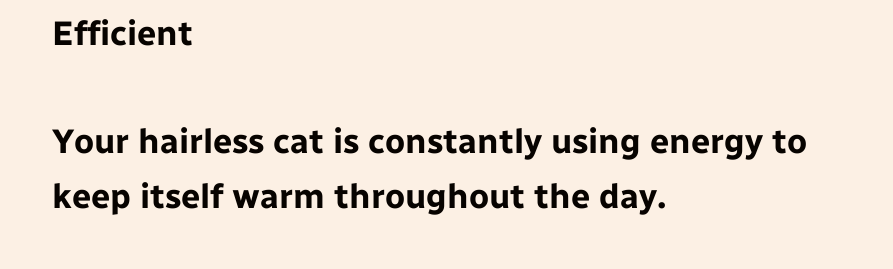Efficient

Your hairless cat is constantly using energy to keep itself warm throughout the day.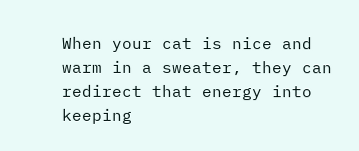When your cat is nice and warm in a sweater, they can redirect that energy into keeping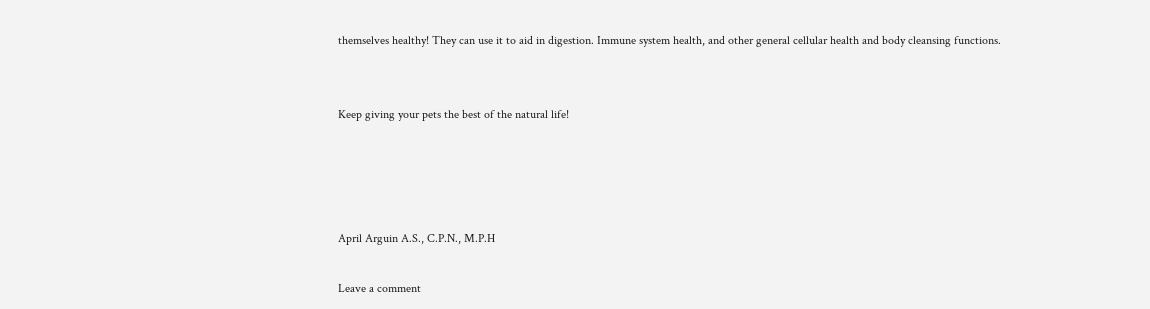themselves healthy! They can use it to aid in digestion. Immune system health, and other general cellular health and body cleansing functions.


Keep giving your pets the best of the natural life!




April Arguin A.S., C.P.N., M.P.H

Leave a comment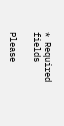* Required fields

Please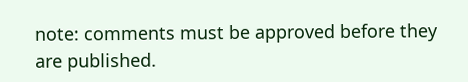note: comments must be approved before they are published.